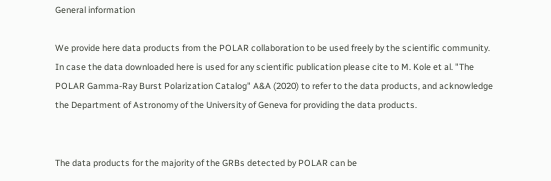General information

We provide here data products from the POLAR collaboration to be used freely by the scientific community. In case the data downloaded here is used for any scientific publication please cite to M. Kole et al. "The POLAR Gamma-Ray Burst Polarization Catalog" A&A (2020) to refer to the data products, and acknowledge the Department of Astronomy of the University of Geneva for providing the data products.


The data products for the majority of the GRBs detected by POLAR can be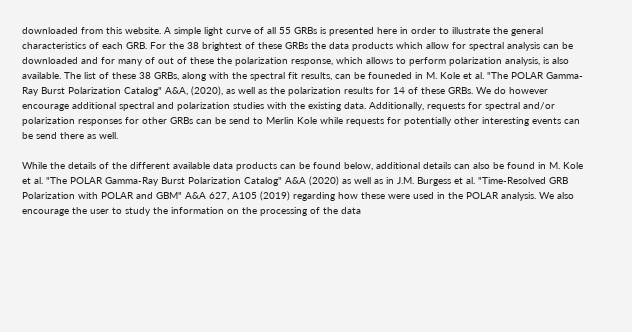downloaded from this website. A simple light curve of all 55 GRBs is presented here in order to illustrate the general characteristics of each GRB. For the 38 brightest of these GRBs the data products which allow for spectral analysis can be downloaded and for many of out of these the polarization response, which allows to perform polarization analysis, is also available. The list of these 38 GRBs, along with the spectral fit results, can be founeded in M. Kole et al. "The POLAR Gamma-Ray Burst Polarization Catalog" A&A, (2020), as well as the polarization results for 14 of these GRBs. We do however encourage additional spectral and polarization studies with the existing data. Additionally, requests for spectral and/or polarization responses for other GRBs can be send to Merlin Kole while requests for potentially other interesting events can be send there as well.

While the details of the different available data products can be found below, additional details can also be found in M. Kole et al. "The POLAR Gamma-Ray Burst Polarization Catalog" A&A (2020) as well as in J.M. Burgess et al. "Time-Resolved GRB Polarization with POLAR and GBM" A&A 627, A105 (2019) regarding how these were used in the POLAR analysis. We also encourage the user to study the information on the processing of the data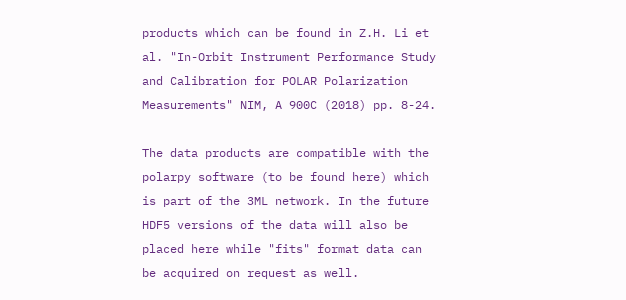products which can be found in Z.H. Li et al. "In-Orbit Instrument Performance Study and Calibration for POLAR Polarization Measurements" NIM, A 900C (2018) pp. 8-24.

The data products are compatible with the polarpy software (to be found here) which is part of the 3ML network. In the future HDF5 versions of the data will also be placed here while "fits" format data can be acquired on request as well.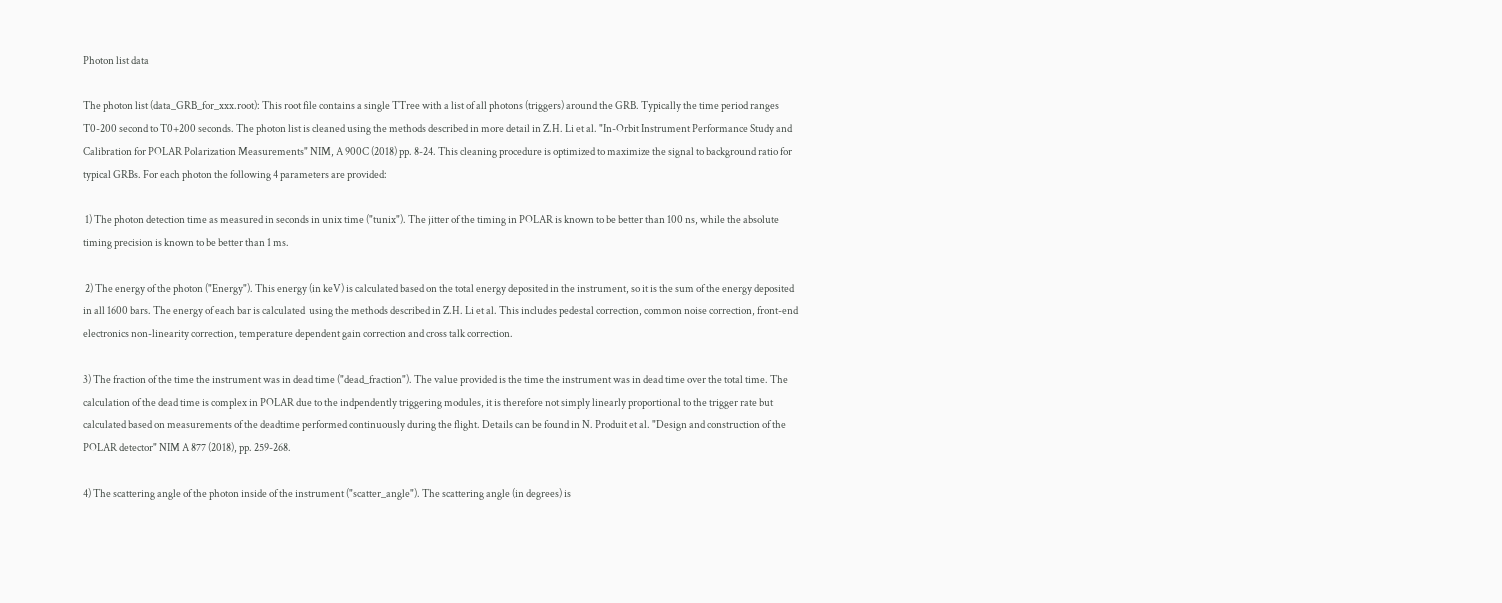Photon list data

The photon list (data_GRB_for_xxx.root): This root file contains a single TTree with a list of all photons (triggers) around the GRB. Typically the time period ranges T0-200 second to T0+200 seconds. The photon list is cleaned using the methods described in more detail in Z.H. Li et al. "In-Orbit Instrument Performance Study and Calibration for POLAR Polarization Measurements" NIM, A 900C (2018) pp. 8-24. This cleaning procedure is optimized to maximize the signal to background ratio for typical GRBs. For each photon the following 4 parameters are provided:

 1) The photon detection time as measured in seconds in unix time ("tunix"). The jitter of the timing in POLAR is known to be better than 100 ns, while the absolute timing precision is known to be better than 1 ms.

 2) The energy of the photon ("Energy"). This energy (in keV) is calculated based on the total energy deposited in the instrument, so it is the sum of the energy deposited in all 1600 bars. The energy of each bar is calculated  using the methods described in Z.H. Li et al. This includes pedestal correction, common noise correction, front-end electronics non-linearity correction, temperature dependent gain correction and cross talk correction.

3) The fraction of the time the instrument was in dead time ("dead_fraction"). The value provided is the time the instrument was in dead time over the total time. The calculation of the dead time is complex in POLAR due to the indpendently triggering modules, it is therefore not simply linearly proportional to the trigger rate but calculated based on measurements of the deadtime performed continuously during the flight. Details can be found in N. Produit et al. "Design and construction of the POLAR detector" NIM A 877 (2018), pp. 259-268.

4) The scattering angle of the photon inside of the instrument ("scatter_angle"). The scattering angle (in degrees) is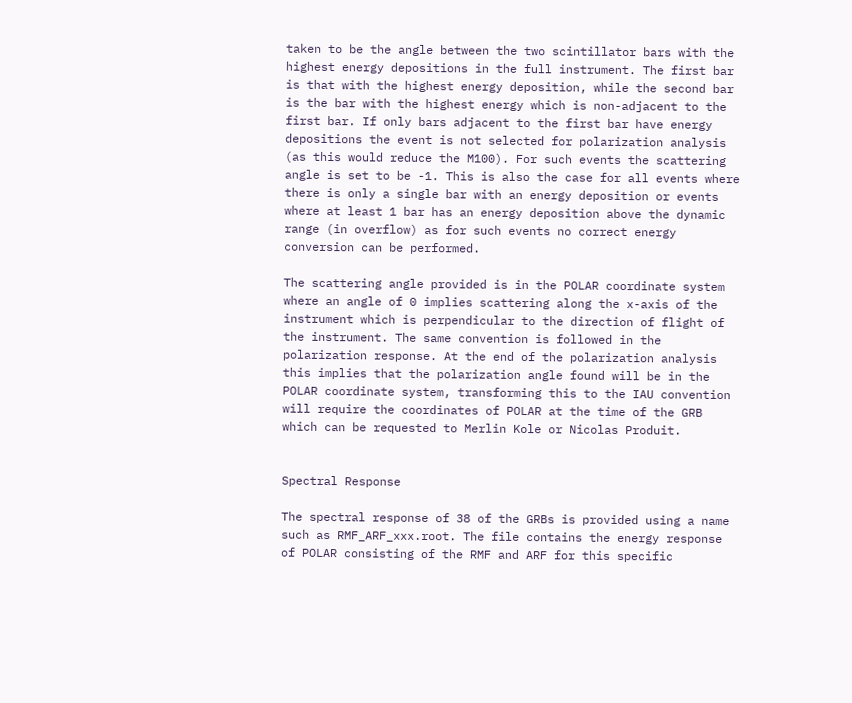taken to be the angle between the two scintillator bars with the highest energy depositions in the full instrument. The first bar is that with the highest energy deposition, while the second bar is the bar with the highest energy which is non-adjacent to the first bar. If only bars adjacent to the first bar have energy depositions the event is not selected for polarization analysis (as this would reduce the M100). For such events the scattering angle is set to be -1. This is also the case for all events where there is only a single bar with an energy deposition or events where at least 1 bar has an energy deposition above the dynamic range (in overflow) as for such events no correct energy conversion can be performed.

The scattering angle provided is in the POLAR coordinate system where an angle of 0 implies scattering along the x-axis of the instrument which is perpendicular to the direction of flight of the instrument. The same convention is followed in the polarization response. At the end of the polarization analysis this implies that the polarization angle found will be in the POLAR coordinate system, transforming this to the IAU convention will require the coordinates of POLAR at the time of the GRB which can be requested to Merlin Kole or Nicolas Produit.


Spectral Response

The spectral response of 38 of the GRBs is provided using a name such as RMF_ARF_xxx.root. The file contains the energy response of POLAR consisting of the RMF and ARF for this specific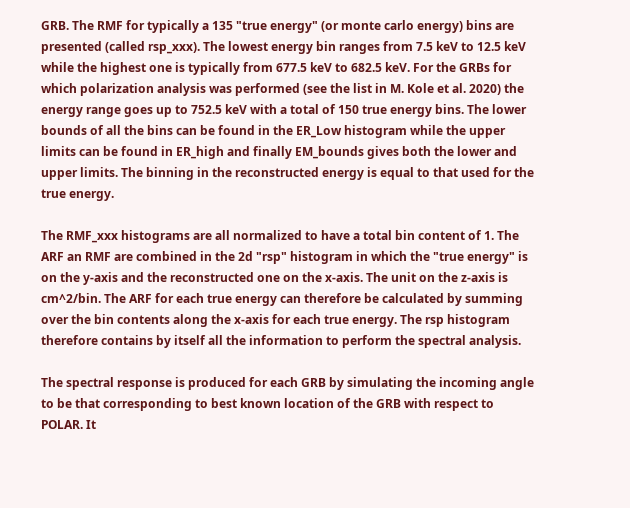GRB. The RMF for typically a 135 "true energy" (or monte carlo energy) bins are presented (called rsp_xxx). The lowest energy bin ranges from 7.5 keV to 12.5 keV while the highest one is typically from 677.5 keV to 682.5 keV. For the GRBs for which polarization analysis was performed (see the list in M. Kole et al. 2020) the energy range goes up to 752.5 keV with a total of 150 true energy bins. The lower bounds of all the bins can be found in the ER_Low histogram while the upper limits can be found in ER_high and finally EM_bounds gives both the lower and upper limits. The binning in the reconstructed energy is equal to that used for the true energy.

The RMF_xxx histograms are all normalized to have a total bin content of 1. The ARF an RMF are combined in the 2d "rsp" histogram in which the "true energy" is on the y-axis and the reconstructed one on the x-axis. The unit on the z-axis is cm^2/bin. The ARF for each true energy can therefore be calculated by summing over the bin contents along the x-axis for each true energy. The rsp histogram therefore contains by itself all the information to perform the spectral analysis.

The spectral response is produced for each GRB by simulating the incoming angle to be that corresponding to best known location of the GRB with respect to POLAR. It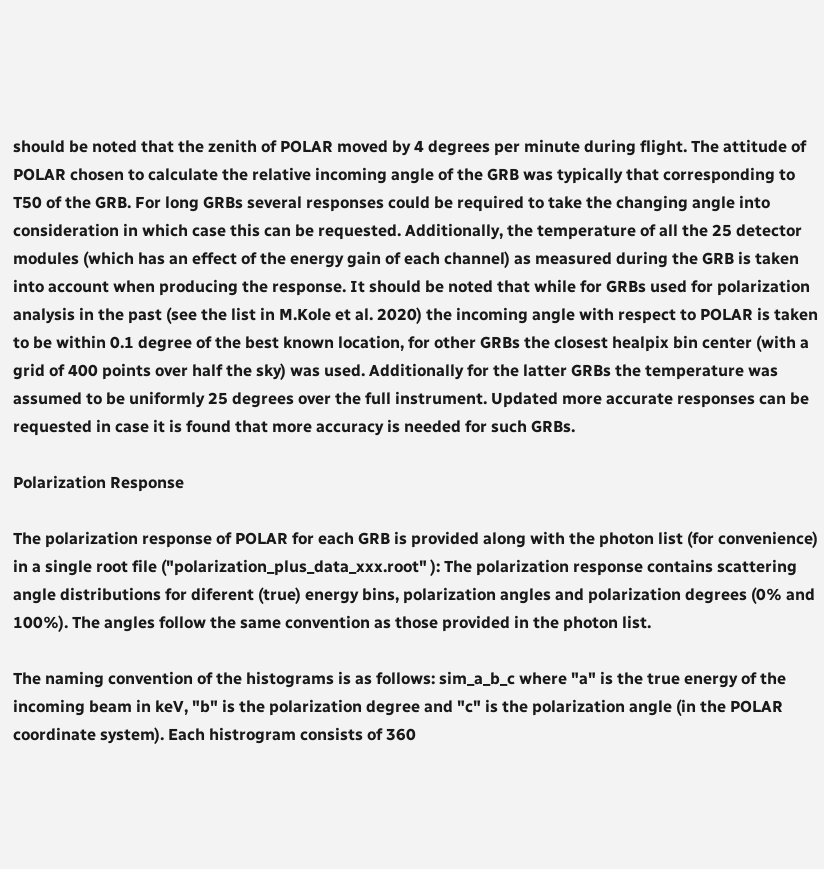should be noted that the zenith of POLAR moved by 4 degrees per minute during flight. The attitude of POLAR chosen to calculate the relative incoming angle of the GRB was typically that corresponding to T50 of the GRB. For long GRBs several responses could be required to take the changing angle into consideration in which case this can be requested. Additionally, the temperature of all the 25 detector modules (which has an effect of the energy gain of each channel) as measured during the GRB is taken into account when producing the response. It should be noted that while for GRBs used for polarization analysis in the past (see the list in M.Kole et al. 2020) the incoming angle with respect to POLAR is taken to be within 0.1 degree of the best known location, for other GRBs the closest healpix bin center (with a grid of 400 points over half the sky) was used. Additionally for the latter GRBs the temperature was assumed to be uniformly 25 degrees over the full instrument. Updated more accurate responses can be requested in case it is found that more accuracy is needed for such GRBs.

Polarization Response

The polarization response of POLAR for each GRB is provided along with the photon list (for convenience) in a single root file ("polarization_plus_data_xxx.root" ): The polarization response contains scattering angle distributions for diferent (true) energy bins, polarization angles and polarization degrees (0% and 100%). The angles follow the same convention as those provided in the photon list.

The naming convention of the histograms is as follows: sim_a_b_c where "a" is the true energy of the incoming beam in keV, "b" is the polarization degree and "c" is the polarization angle (in the POLAR coordinate system). Each histrogram consists of 360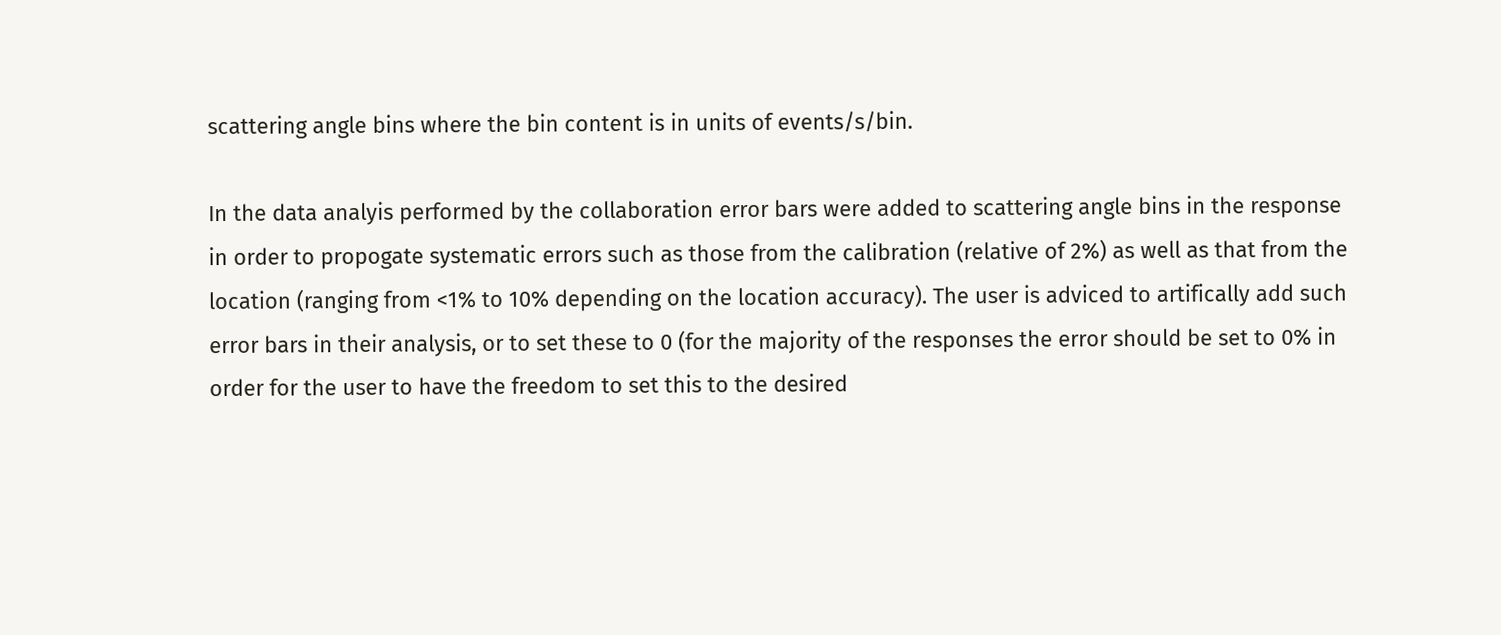scattering angle bins where the bin content is in units of events/s/bin.

In the data analyis performed by the collaboration error bars were added to scattering angle bins in the response in order to propogate systematic errors such as those from the calibration (relative of 2%) as well as that from the location (ranging from <1% to 10% depending on the location accuracy). The user is adviced to artifically add such error bars in their analysis, or to set these to 0 (for the majority of the responses the error should be set to 0% in order for the user to have the freedom to set this to the desired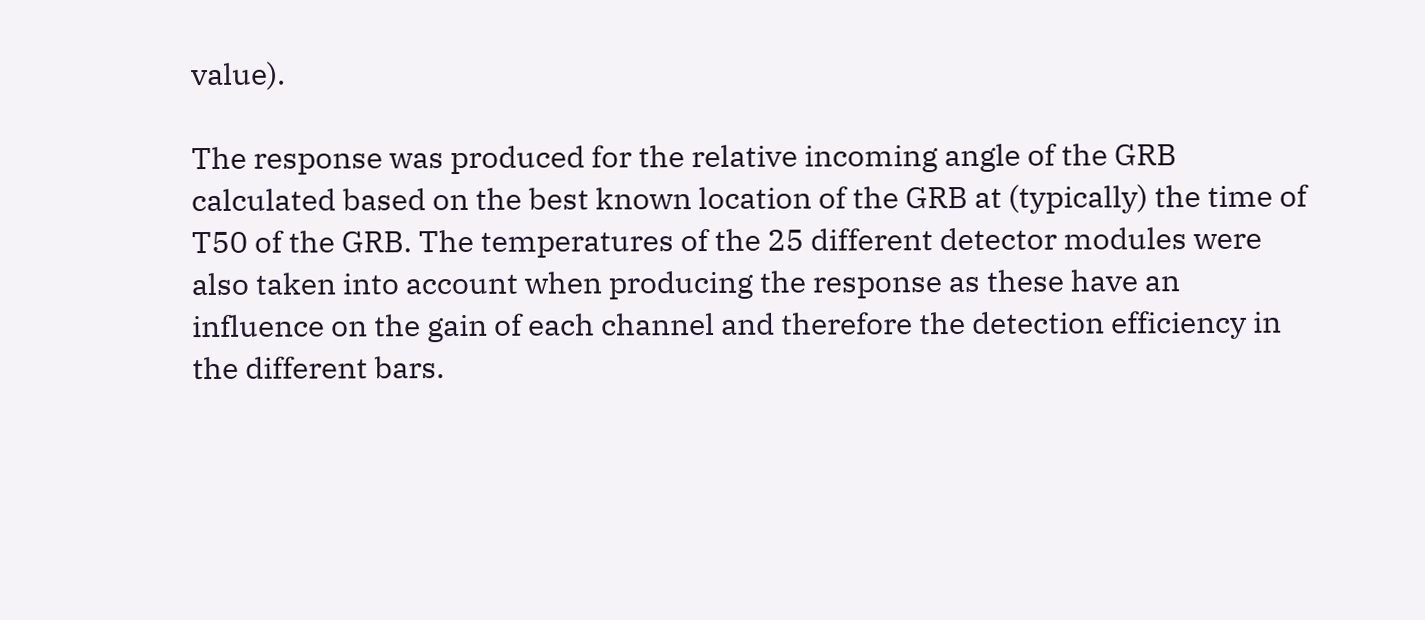value).

The response was produced for the relative incoming angle of the GRB calculated based on the best known location of the GRB at (typically) the time of T50 of the GRB. The temperatures of the 25 different detector modules were also taken into account when producing the response as these have an influence on the gain of each channel and therefore the detection efficiency in the different bars.